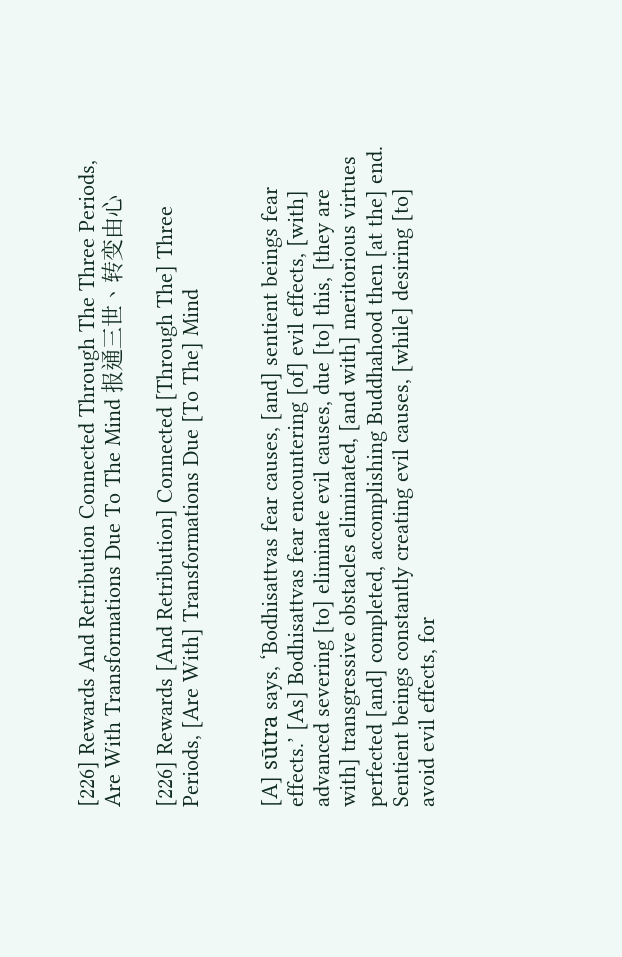[226] Rewards And Retribution Connected Through The Three Periods, Are With Transformations Due To The Mind 报通三世、转变由心

[226] Rewards [And Retribution] Connected [Through The] Three Periods, [Are With] Transformations Due [To The] Mind


[A] sūtra says, ‘Bodhisattvas fear causes, [and] sentient beings fear effects.’ [As] Bodhisattvas fear encountering [of] evil effects, [with] advanced severing [to] eliminate evil causes, due [to] this, [they are with] transgressive obstacles eliminated, [and with] meritorious virtues perfected [and] completed, accomplishing Buddhahood then [at the] end. Sentient beings constantly creating evil causes, [while] desiring [to] avoid evil effects, for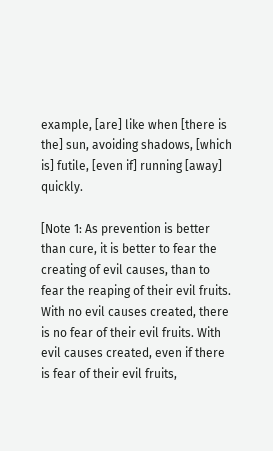example, [are] like when [there is the] sun, avoiding shadows, [which is] futile, [even if] running [away] quickly.

[Note 1: As prevention is better than cure, it is better to fear the creating of evil causes, than to fear the reaping of their evil fruits. With no evil causes created, there is no fear of their evil fruits. With evil causes created, even if there is fear of their evil fruits,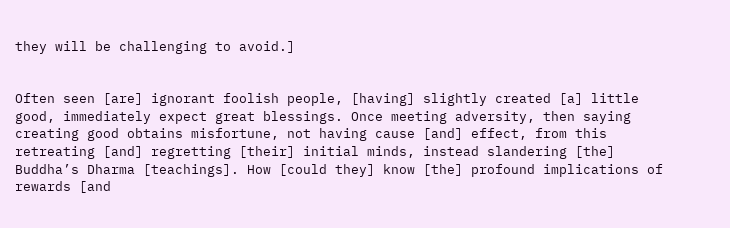they will be challenging to avoid.]


Often seen [are] ignorant foolish people, [having] slightly created [a] little good, immediately expect great blessings. Once meeting adversity, then saying creating good obtains misfortune, not having cause [and] effect, from this retreating [and] regretting [their] initial minds, instead slandering [the] Buddha’s Dharma [teachings]. How [could they] know [the] profound implications of rewards [and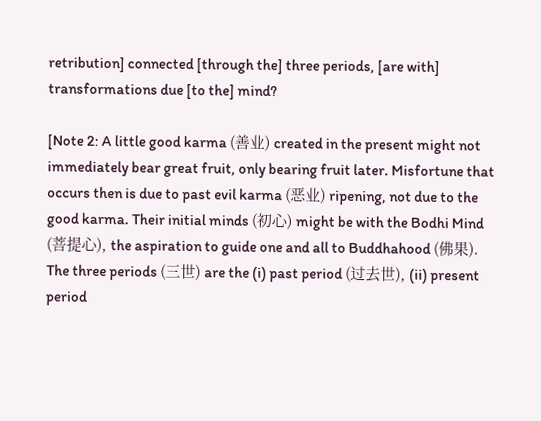retribution] connected [through the] three periods, [are with] transformations due [to the] mind?

[Note 2: A little good karma (善业) created in the present might not immediately bear great fruit, only bearing fruit later. Misfortune that occurs then is due to past evil karma (恶业) ripening, not due to the good karma. Their initial minds (初心) might be with the Bodhi Mind (菩提心), the aspiration to guide one and all to Buddhahood (佛果). The three periods (三世) are the (i) past period (过去世), (ii) present period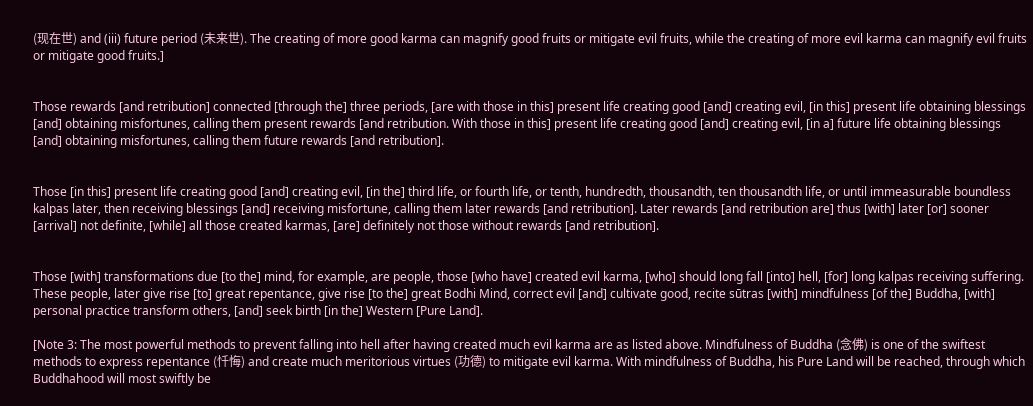(现在世) and (iii) future period (未来世). The creating of more good karma can magnify good fruits or mitigate evil fruits, while the creating of more evil karma can magnify evil fruits or mitigate good fruits.]


Those rewards [and retribution] connected [through the] three periods, [are with those in this] present life creating good [and] creating evil, [in this] present life obtaining blessings [and] obtaining misfortunes, calling them present rewards [and retribution. With those in this] present life creating good [and] creating evil, [in a] future life obtaining blessings [and] obtaining misfortunes, calling them future rewards [and retribution].


Those [in this] present life creating good [and] creating evil, [in the] third life, or fourth life, or tenth, hundredth, thousandth, ten thousandth life, or until immeasurable boundless kalpas later, then receiving blessings [and] receiving misfortune, calling them later rewards [and retribution]. Later rewards [and retribution are] thus [with] later [or] sooner [arrival] not definite, [while] all those created karmas, [are] definitely not those without rewards [and retribution].


Those [with] transformations due [to the] mind, for example, are people, those [who have] created evil karma, [who] should long fall [into] hell, [for] long kalpas receiving suffering. These people, later give rise [to] great repentance, give rise [to the] great Bodhi Mind, correct evil [and] cultivate good, recite sūtras [with] mindfulness [of the] Buddha, [with] personal practice transform others, [and] seek birth [in the] Western [Pure Land].

[Note 3: The most powerful methods to prevent falling into hell after having created much evil karma are as listed above. Mindfulness of Buddha (念佛) is one of the swiftest methods to express repentance (忏悔) and create much meritorious virtues (功德) to mitigate evil karma. With mindfulness of Buddha, his Pure Land will be reached, through which Buddhahood will most swiftly be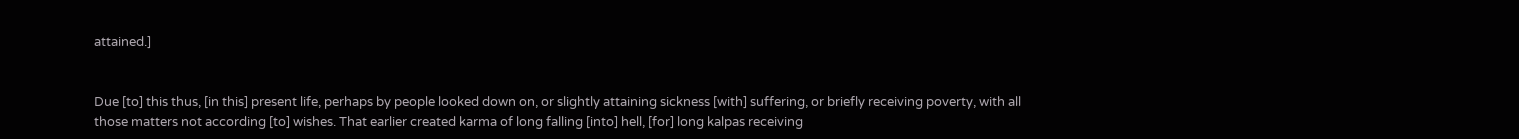attained.]


Due [to] this thus, [in this] present life, perhaps by people looked down on, or slightly attaining sickness [with] suffering, or briefly receiving poverty, with all those matters not according [to] wishes. That earlier created karma of long falling [into] hell, [for] long kalpas receiving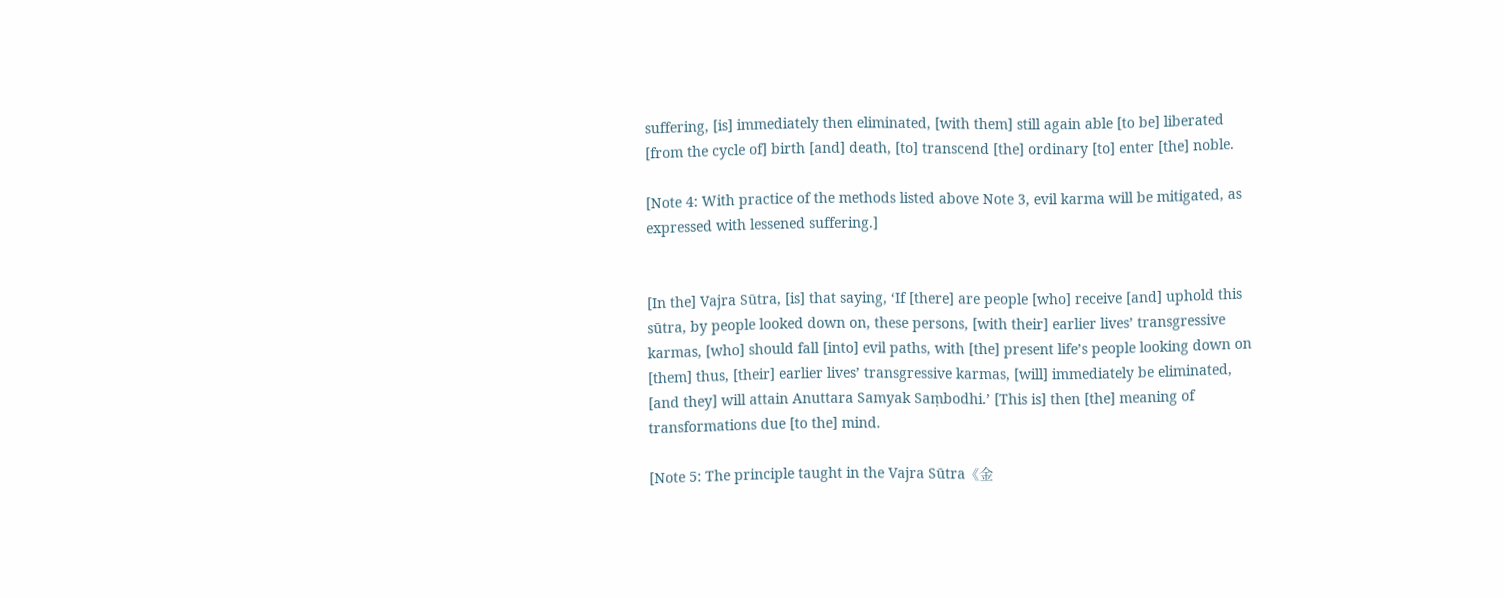suffering, [is] immediately then eliminated, [with them] still again able [to be] liberated [from the cycle of] birth [and] death, [to] transcend [the] ordinary [to] enter [the] noble.

[Note 4: With practice of the methods listed above Note 3, evil karma will be mitigated, as expressed with lessened suffering.]


[In the] Vajra Sūtra, [is] that saying, ‘If [there] are people [who] receive [and] uphold this sūtra, by people looked down on, these persons, [with their] earlier lives’ transgressive karmas, [who] should fall [into] evil paths, with [the] present life’s people looking down on [them] thus, [their] earlier lives’ transgressive karmas, [will] immediately be eliminated, [and they] will attain Anuttara Samyak Saṃbodhi.’ [This is] then [the] meaning of transformations due [to the] mind.

[Note 5: The principle taught in the Vajra Sūtra《金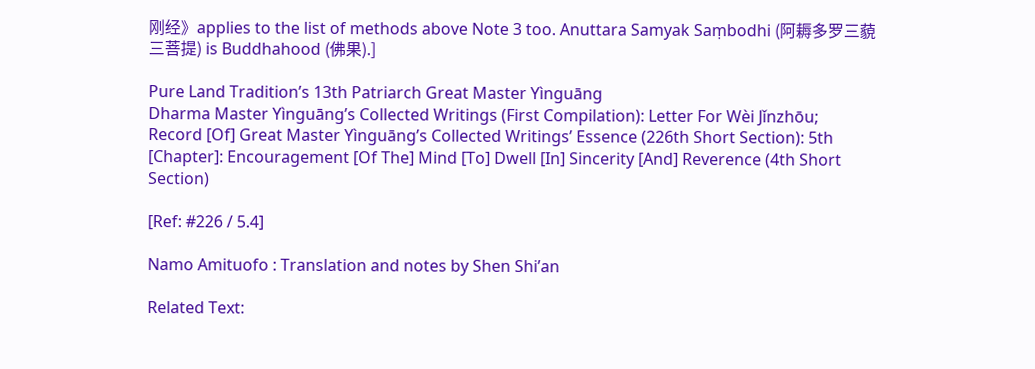刚经》applies to the list of methods above Note 3 too. Anuttara Samyak Saṃbodhi (阿耨多罗三藐三菩提) is Buddhahood (佛果).]

Pure Land Tradition’s 13th Patriarch Great Master Yìnguāng
Dharma Master Yìnguāng’s Collected Writings (First Compilation): Letter For Wèi Jǐnzhōu;
Record [Of] Great Master Yìnguāng’s Collected Writings’ Essence (226th Short Section): 5th [Chapter]: Encouragement [Of The] Mind [To] Dwell [In] Sincerity [And] Reverence (4th Short Section)

[Ref: #226 / 5.4]

Namo Amituofo : Translation and notes by Shen Shi’an

Related Text: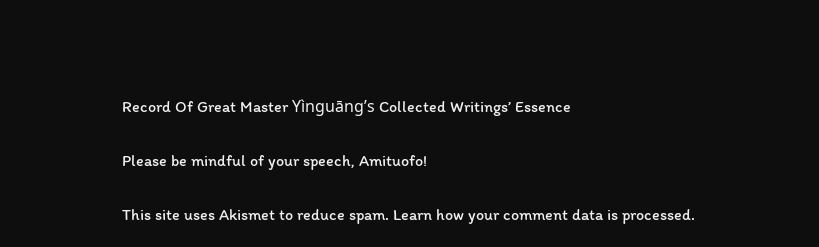Record Of Great Master Yìnguāng’s Collected Writings’ Essence

Please be mindful of your speech, Amituofo!

This site uses Akismet to reduce spam. Learn how your comment data is processed.